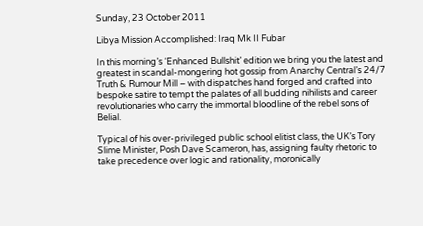Sunday, 23 October 2011

Libya Mission Accomplished: Iraq Mk II Fubar

In this morning’s ‘Enhanced Bullshit’ edition we bring you the latest and greatest in scandal-mongering hot gossip from Anarchy Central’s 24/7 Truth & Rumour Mill – with dispatches hand forged and crafted into bespoke satire to tempt the palates of all budding nihilists and career revolutionaries who carry the immortal bloodline of the rebel sons of Belial.

Typical of his over-privileged public school elitist class, the UK’s Tory Slime Minister, Posh Dave Scameron, has, assigning faulty rhetoric to take precedence over logic and rationality, moronically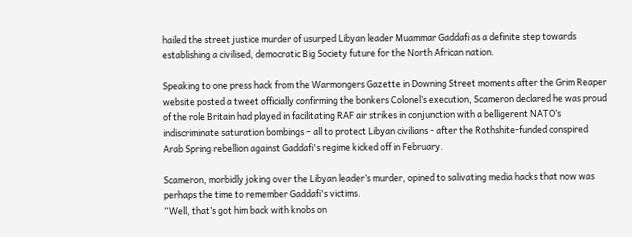hailed the street justice murder of usurped Libyan leader Muammar Gaddafi as a definite step towards establishing a civilised, democratic Big Society future for the North African nation.

Speaking to one press hack from the Warmongers Gazette in Downing Street moments after the Grim Reaper website posted a tweet officially confirming the bonkers Colonel’s execution, Scameron declared he was proud of the role Britain had played in facilitating RAF air strikes in conjunction with a belligerent NATO’s indiscriminate saturation bombings – all to protect Libyan civilians - after the Rothshite-funded conspired Arab Spring rebellion against Gaddafi's regime kicked off in February.

Scameron, morbidly joking over the Libyan leader’s murder, opined to salivating media hacks that now was perhaps the time to remember Gaddafi's victims.
“Well, that’s got him back with knobs on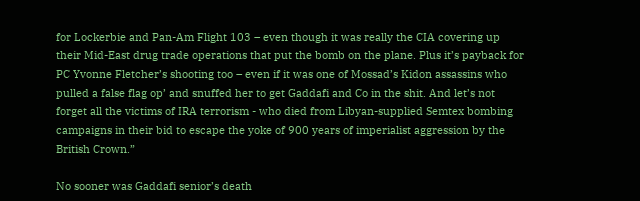for Lockerbie and Pan-Am Flight 103 – even though it was really the CIA covering up their Mid-East drug trade operations that put the bomb on the plane. Plus it’s payback for PC Yvonne Fletcher’s shooting too – even if it was one of Mossad’s Kidon assassins who pulled a false flag op’ and snuffed her to get Gaddafi and Co in the shit. And let’s not forget all the victims of IRA terrorism - who died from Libyan-supplied Semtex bombing campaigns in their bid to escape the yoke of 900 years of imperialist aggression by the British Crown.”

No sooner was Gaddafi senior’s death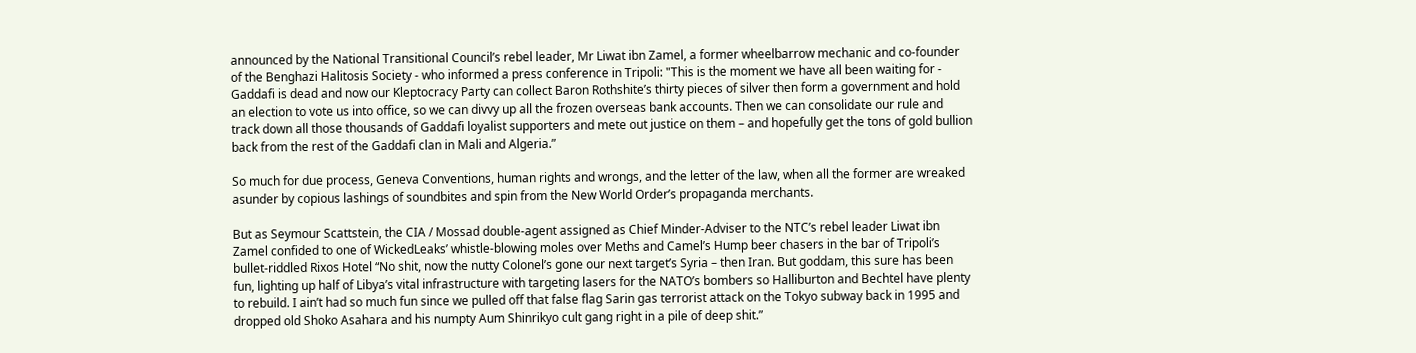announced by the National Transitional Council’s rebel leader, Mr Liwat ibn Zamel, a former wheelbarrow mechanic and co-founder of the Benghazi Halitosis Society - who informed a press conference in Tripoli: "This is the moment we have all been waiting for - Gaddafi is dead and now our Kleptocracy Party can collect Baron Rothshite’s thirty pieces of silver then form a government and hold an election to vote us into office, so we can divvy up all the frozen overseas bank accounts. Then we can consolidate our rule and track down all those thousands of Gaddafi loyalist supporters and mete out justice on them – and hopefully get the tons of gold bullion back from the rest of the Gaddafi clan in Mali and Algeria.”

So much for due process, Geneva Conventions, human rights and wrongs, and the letter of the law, when all the former are wreaked asunder by copious lashings of soundbites and spin from the New World Order’s propaganda merchants.

But as Seymour Scattstein, the CIA / Mossad double-agent assigned as Chief Minder-Adviser to the NTC’s rebel leader Liwat ibn Zamel confided to one of WickedLeaks’ whistle-blowing moles over Meths and Camel’s Hump beer chasers in the bar of Tripoli’s bullet-riddled Rixos Hotel “No shit, now the nutty Colonel’s gone our next target’s Syria – then Iran. But goddam, this sure has been fun, lighting up half of Libya’s vital infrastructure with targeting lasers for the NATO’s bombers so Halliburton and Bechtel have plenty to rebuild. I ain’t had so much fun since we pulled off that false flag Sarin gas terrorist attack on the Tokyo subway back in 1995 and dropped old Shoko Asahara and his numpty Aum Shinrikyo cult gang right in a pile of deep shit.”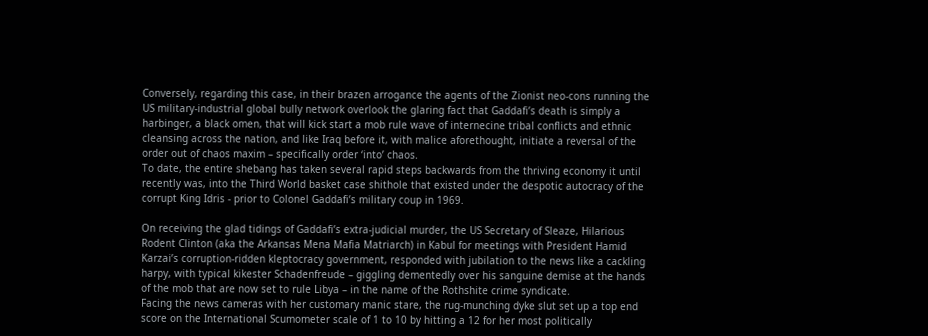Conversely, regarding this case, in their brazen arrogance the agents of the Zionist neo-cons running the US military-industrial global bully network overlook the glaring fact that Gaddafi’s death is simply a harbinger, a black omen, that will kick start a mob rule wave of internecine tribal conflicts and ethnic cleansing across the nation, and like Iraq before it, with malice aforethought, initiate a reversal of the order out of chaos maxim – specifically order ‘into’ chaos.
To date, the entire shebang has taken several rapid steps backwards from the thriving economy it until recently was, into the Third World basket case shithole that existed under the despotic autocracy of the corrupt King Idris - prior to Colonel Gaddafi’s military coup in 1969.

On receiving the glad tidings of Gaddafi’s extra-judicial murder, the US Secretary of Sleaze, Hilarious Rodent Clinton (aka the Arkansas Mena Mafia Matriarch) in Kabul for meetings with President Hamid Karzai’s corruption-ridden kleptocracy government, responded with jubilation to the news like a cackling harpy, with typical kikester Schadenfreude – giggling dementedly over his sanguine demise at the hands of the mob that are now set to rule Libya – in the name of the Rothshite crime syndicate.
Facing the news cameras with her customary manic stare, the rug-munching dyke slut set up a top end score on the International Scumometer scale of 1 to 10 by hitting a 12 for her most politically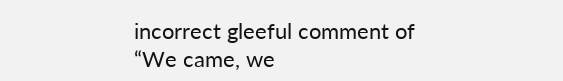incorrect gleeful comment of “We came, we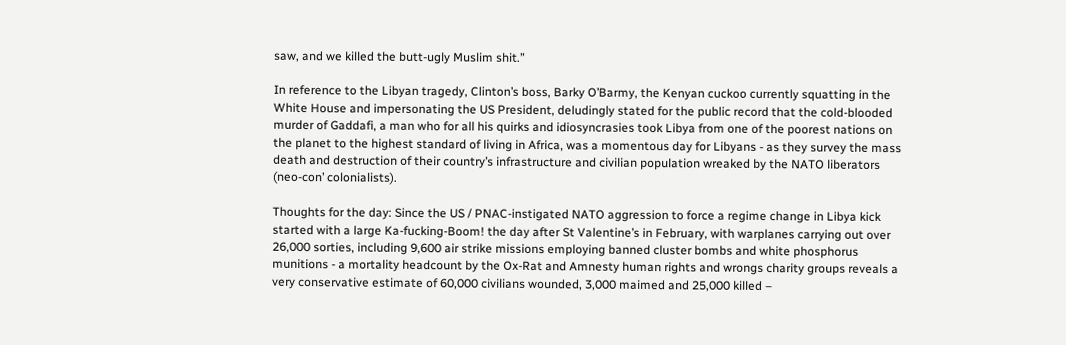saw, and we killed the butt-ugly Muslim shit.”

In reference to the Libyan tragedy, Clinton’s boss, Barky O’Barmy, the Kenyan cuckoo currently squatting in the White House and impersonating the US President, deludingly stated for the public record that the cold-blooded murder of Gaddafi, a man who for all his quirks and idiosyncrasies took Libya from one of the poorest nations on the planet to the highest standard of living in Africa, was a momentous day for Libyans - as they survey the mass death and destruction of their country’s infrastructure and civilian population wreaked by the NATO liberators (neo-con’ colonialists).

Thoughts for the day: Since the US / PNAC-instigated NATO aggression to force a regime change in Libya kick started with a large Ka-fucking-Boom! the day after St Valentine’s in February, with warplanes carrying out over 26,000 sorties, including 9,600 air strike missions employing banned cluster bombs and white phosphorus munitions - a mortality headcount by the Ox-Rat and Amnesty human rights and wrongs charity groups reveals a very conservative estimate of 60,000 civilians wounded, 3,000 maimed and 25,000 killed –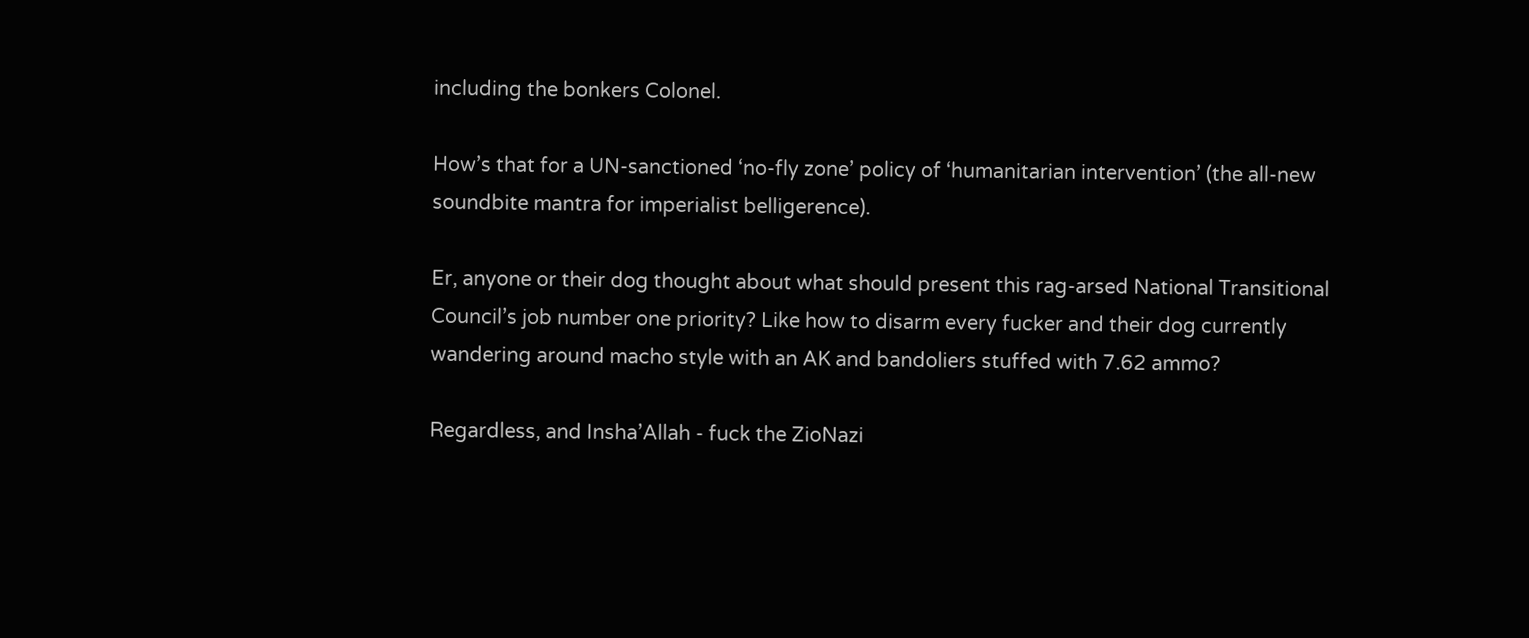including the bonkers Colonel.

How’s that for a UN-sanctioned ‘no-fly zone’ policy of ‘humanitarian intervention’ (the all-new soundbite mantra for imperialist belligerence).

Er, anyone or their dog thought about what should present this rag-arsed National Transitional Council’s job number one priority? Like how to disarm every fucker and their dog currently wandering around macho style with an AK and bandoliers stuffed with 7.62 ammo?

Regardless, and Insha’Allah - fuck the ZioNazi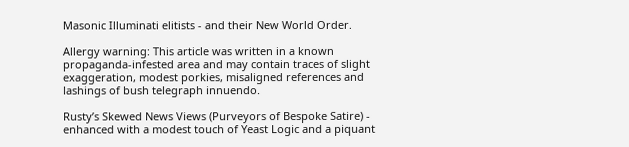Masonic Illuminati elitists - and their New World Order.

Allergy warning: This article was written in a known propaganda-infested area and may contain traces of slight exaggeration, modest porkies, misaligned references and lashings of bush telegraph innuendo.

Rusty’s Skewed News Views (Purveyors of Bespoke Satire) - enhanced with a modest touch of Yeast Logic and a piquant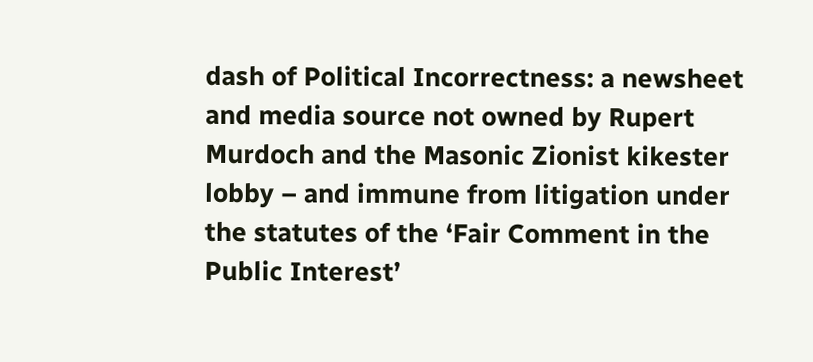dash of Political Incorrectness: a newsheet and media source not owned by Rupert Murdoch and the Masonic Zionist kikester lobby – and immune from litigation under the statutes of the ‘Fair Comment in the Public Interest’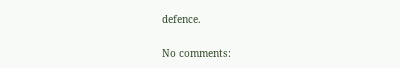defence.

No comments: